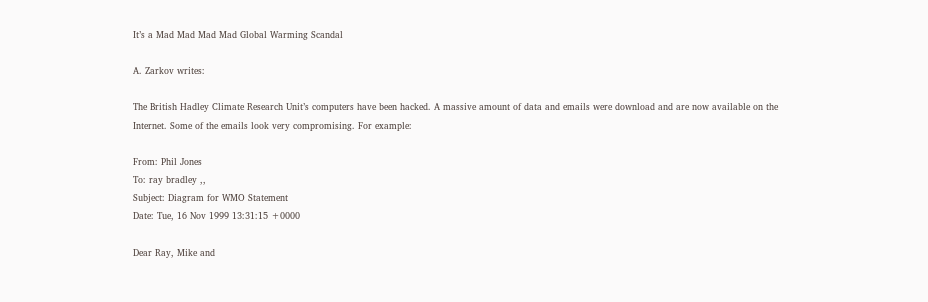It’s a Mad Mad Mad Mad Global Warming Scandal

A. Zarkov writes:

The British Hadley Climate Research Unit’s computers have been hacked. A massive amount of data and emails were download and are now available on the Internet. Some of the emails look very compromising. For example:

From: Phil Jones
To: ray bradley ,,
Subject: Diagram for WMO Statement
Date: Tue, 16 Nov 1999 13:31:15 +0000

Dear Ray, Mike and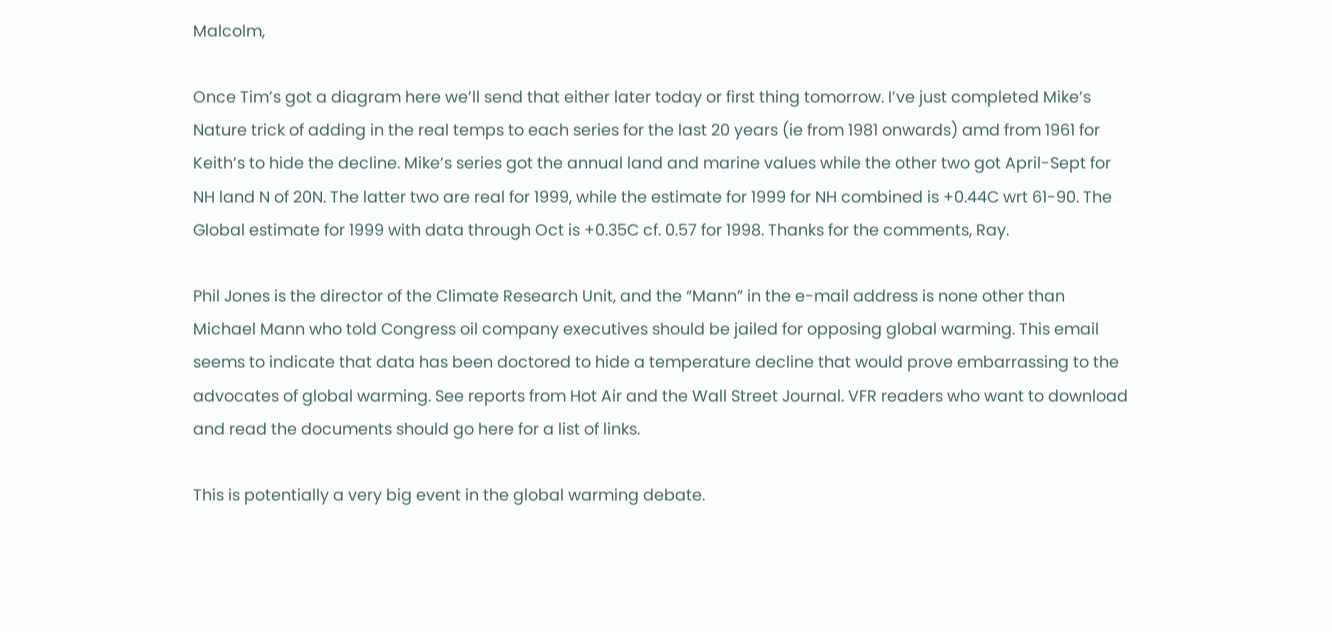Malcolm,

Once Tim’s got a diagram here we’ll send that either later today or first thing tomorrow. I’ve just completed Mike’s Nature trick of adding in the real temps to each series for the last 20 years (ie from 1981 onwards) amd from 1961 for Keith’s to hide the decline. Mike’s series got the annual land and marine values while the other two got April-Sept for NH land N of 20N. The latter two are real for 1999, while the estimate for 1999 for NH combined is +0.44C wrt 61-90. The Global estimate for 1999 with data through Oct is +0.35C cf. 0.57 for 1998. Thanks for the comments, Ray.

Phil Jones is the director of the Climate Research Unit, and the “Mann” in the e-mail address is none other than Michael Mann who told Congress oil company executives should be jailed for opposing global warming. This email seems to indicate that data has been doctored to hide a temperature decline that would prove embarrassing to the advocates of global warming. See reports from Hot Air and the Wall Street Journal. VFR readers who want to download and read the documents should go here for a list of links.

This is potentially a very big event in the global warming debate.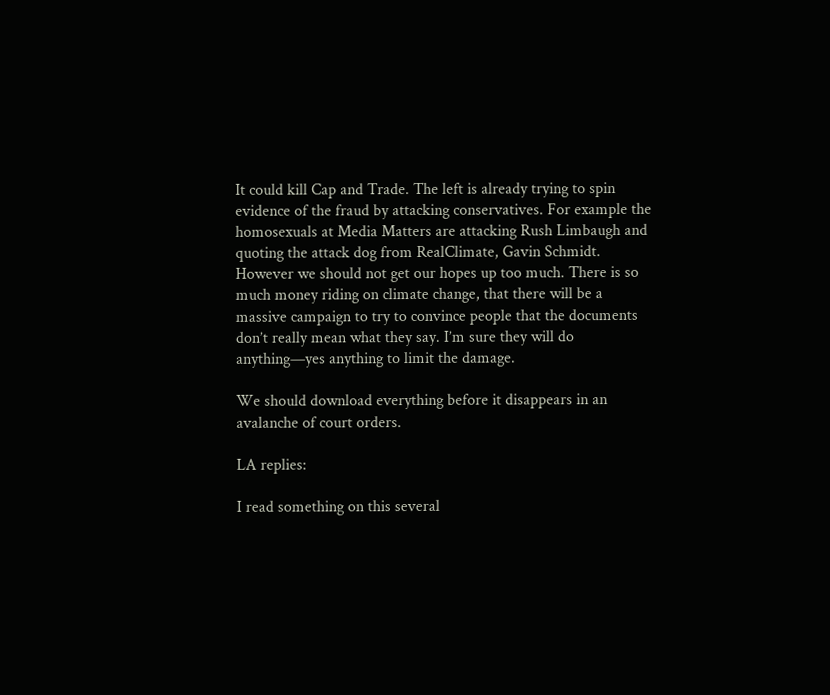It could kill Cap and Trade. The left is already trying to spin evidence of the fraud by attacking conservatives. For example the homosexuals at Media Matters are attacking Rush Limbaugh and quoting the attack dog from RealClimate, Gavin Schmidt. However we should not get our hopes up too much. There is so much money riding on climate change, that there will be a massive campaign to try to convince people that the documents don’t really mean what they say. I’m sure they will do anything—yes anything to limit the damage.

We should download everything before it disappears in an avalanche of court orders.

LA replies:

I read something on this several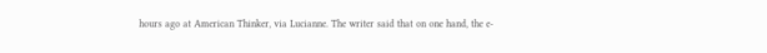hours ago at American Thinker, via Lucianne. The writer said that on one hand, the e-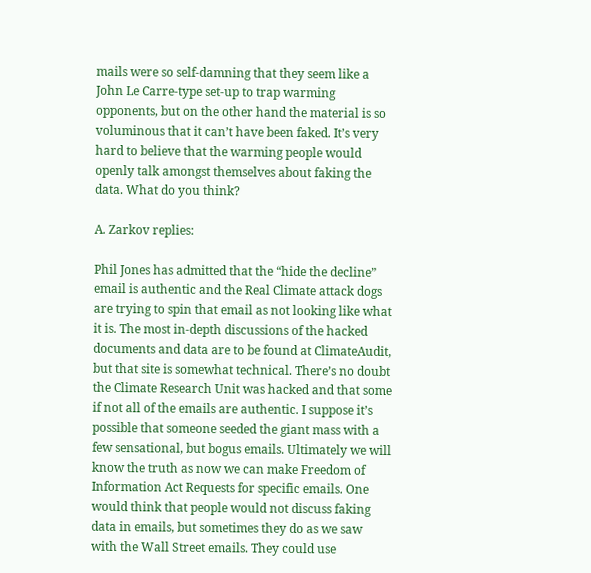mails were so self-damning that they seem like a John Le Carre-type set-up to trap warming opponents, but on the other hand the material is so voluminous that it can’t have been faked. It’s very hard to believe that the warming people would openly talk amongst themselves about faking the data. What do you think?

A. Zarkov replies:

Phil Jones has admitted that the “hide the decline” email is authentic and the Real Climate attack dogs are trying to spin that email as not looking like what it is. The most in-depth discussions of the hacked documents and data are to be found at ClimateAudit, but that site is somewhat technical. There’s no doubt the Climate Research Unit was hacked and that some if not all of the emails are authentic. I suppose it’s possible that someone seeded the giant mass with a few sensational, but bogus emails. Ultimately we will know the truth as now we can make Freedom of Information Act Requests for specific emails. One would think that people would not discuss faking data in emails, but sometimes they do as we saw with the Wall Street emails. They could use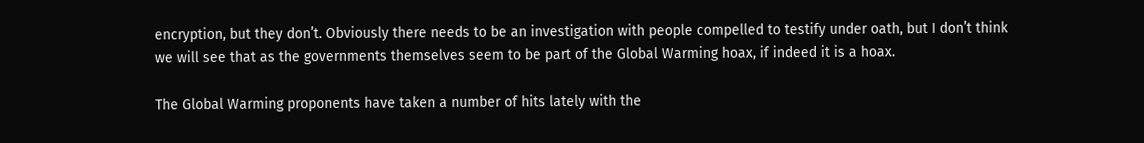encryption, but they don’t. Obviously there needs to be an investigation with people compelled to testify under oath, but I don’t think we will see that as the governments themselves seem to be part of the Global Warming hoax, if indeed it is a hoax.

The Global Warming proponents have taken a number of hits lately with the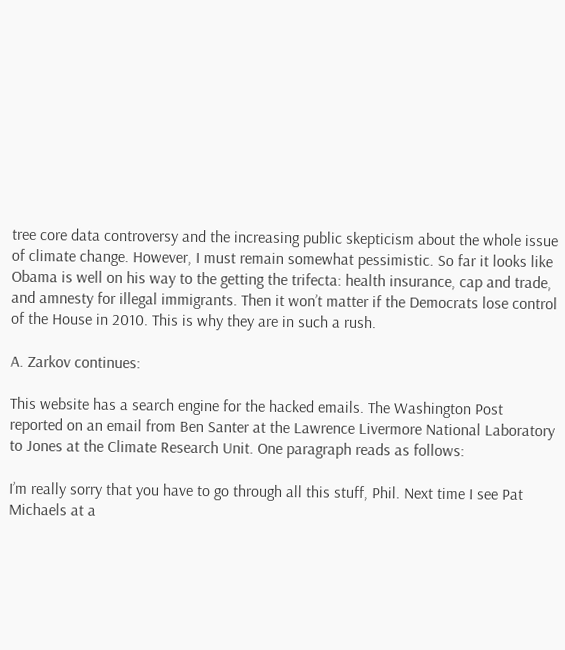tree core data controversy and the increasing public skepticism about the whole issue of climate change. However, I must remain somewhat pessimistic. So far it looks like Obama is well on his way to the getting the trifecta: health insurance, cap and trade, and amnesty for illegal immigrants. Then it won’t matter if the Democrats lose control of the House in 2010. This is why they are in such a rush.

A. Zarkov continues:

This website has a search engine for the hacked emails. The Washington Post reported on an email from Ben Santer at the Lawrence Livermore National Laboratory to Jones at the Climate Research Unit. One paragraph reads as follows:

I’m really sorry that you have to go through all this stuff, Phil. Next time I see Pat Michaels at a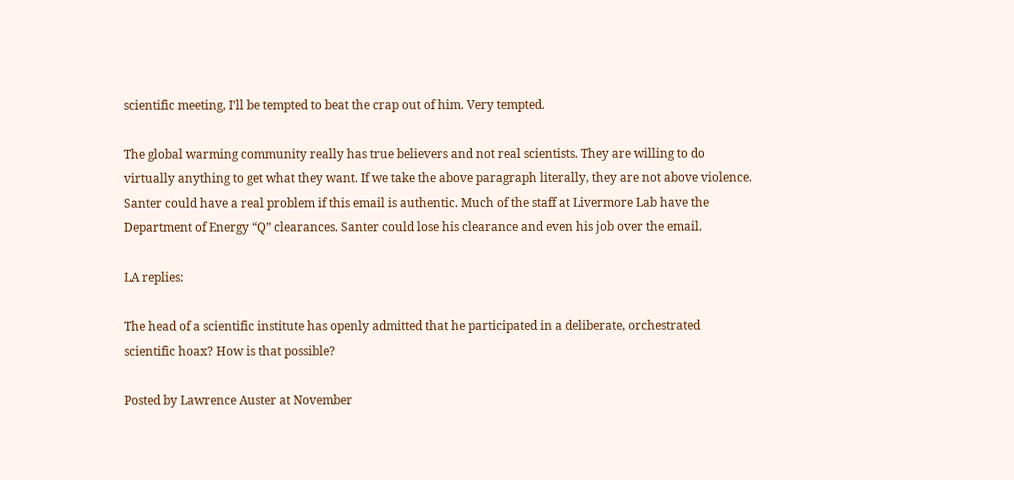scientific meeting, I’ll be tempted to beat the crap out of him. Very tempted.

The global warming community really has true believers and not real scientists. They are willing to do virtually anything to get what they want. If we take the above paragraph literally, they are not above violence. Santer could have a real problem if this email is authentic. Much of the staff at Livermore Lab have the Department of Energy “Q” clearances. Santer could lose his clearance and even his job over the email.

LA replies:

The head of a scientific institute has openly admitted that he participated in a deliberate, orchestrated scientific hoax? How is that possible?

Posted by Lawrence Auster at November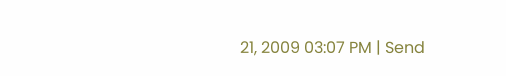21, 2009 03:07 PM | Send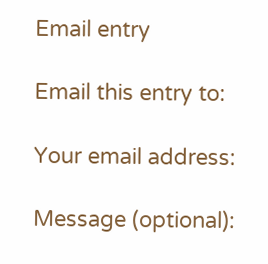Email entry

Email this entry to:

Your email address:

Message (optional):